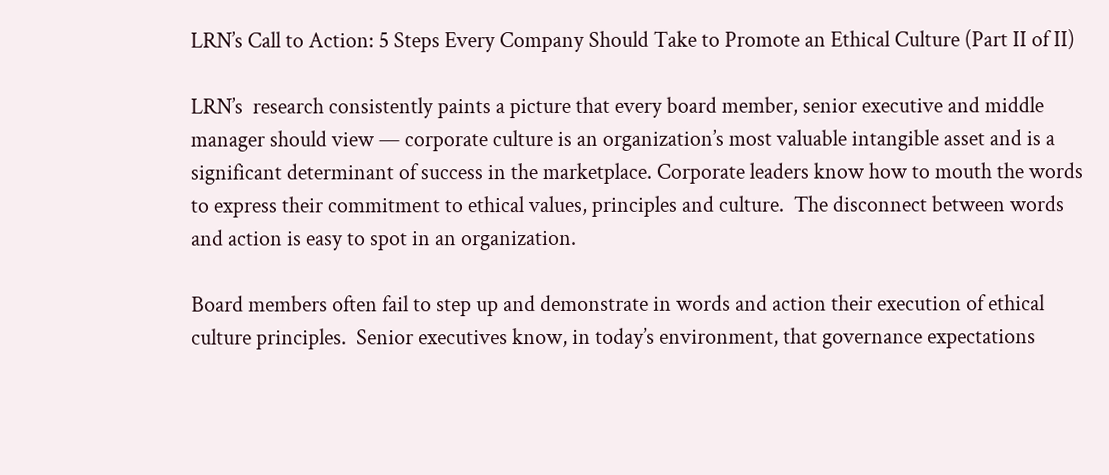LRN’s Call to Action: 5 Steps Every Company Should Take to Promote an Ethical Culture (Part II of II)

LRN’s  research consistently paints a picture that every board member, senior executive and middle manager should view — corporate culture is an organization’s most valuable intangible asset and is a significant determinant of success in the marketplace. Corporate leaders know how to mouth the words to express their commitment to ethical values, principles and culture.  The disconnect between words and action is easy to spot in an organization.

Board members often fail to step up and demonstrate in words and action their execution of ethical culture principles.  Senior executives know, in today’s environment, that governance expectations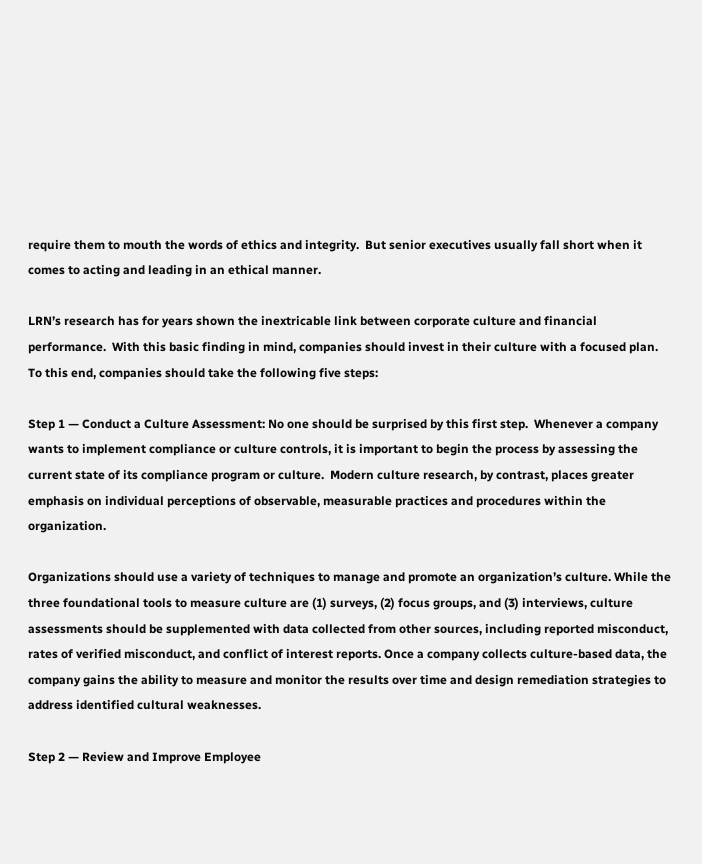require them to mouth the words of ethics and integrity.  But senior executives usually fall short when it comes to acting and leading in an ethical manner.

LRN’s research has for years shown the inextricable link between corporate culture and financial performance.  With this basic finding in mind, companies should invest in their culture with a focused plan.  To this end, companies should take the following five steps:

Step 1 — Conduct a Culture Assessment: No one should be surprised by this first step.  Whenever a company wants to implement compliance or culture controls, it is important to begin the process by assessing the current state of its compliance program or culture.  Modern culture research, by contrast, places greater emphasis on individual perceptions of observable, measurable practices and procedures within the organization.

Organizations should use a variety of techniques to manage and promote an organization’s culture. While the three foundational tools to measure culture are (1) surveys, (2) focus groups, and (3) interviews, culture assessments should be supplemented with data collected from other sources, including reported misconduct, rates of verified misconduct, and conflict of interest reports. Once a company collects culture-based data, the company gains the ability to measure and monitor the results over time and design remediation strategies to address identified cultural weaknesses.

Step 2 — Review and Improve Employee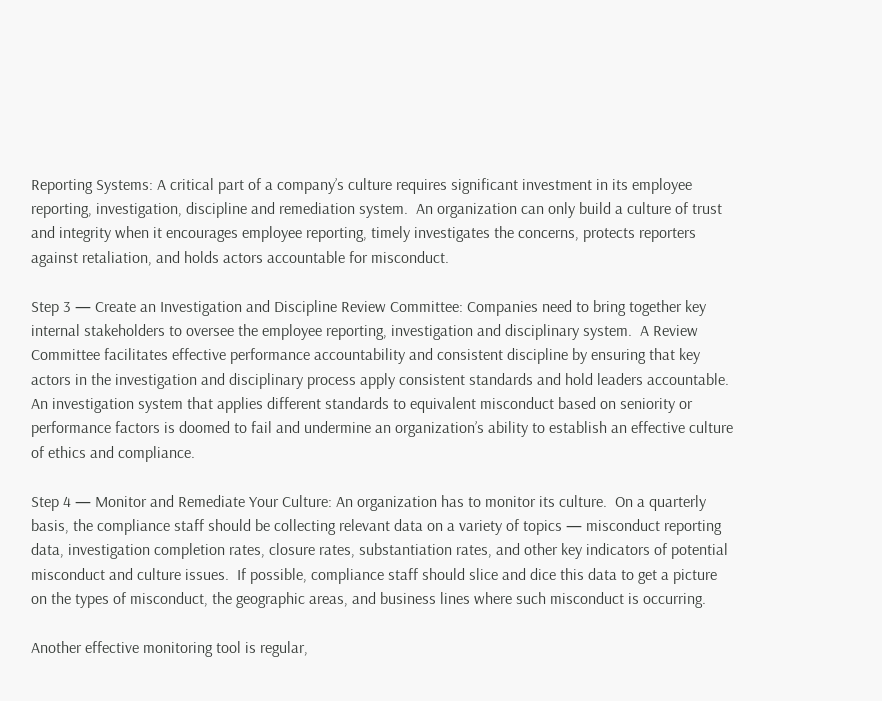Reporting Systems: A critical part of a company’s culture requires significant investment in its employee reporting, investigation, discipline and remediation system.  An organization can only build a culture of trust and integrity when it encourages employee reporting, timely investigates the concerns, protects reporters against retaliation, and holds actors accountable for misconduct.

Step 3 — Create an Investigation and Discipline Review Committee: Companies need to bring together key internal stakeholders to oversee the employee reporting, investigation and disciplinary system.  A Review Committee facilitates effective performance accountability and consistent discipline by ensuring that key actors in the investigation and disciplinary process apply consistent standards and hold leaders accountable. An investigation system that applies different standards to equivalent misconduct based on seniority or performance factors is doomed to fail and undermine an organization’s ability to establish an effective culture of ethics and compliance.

Step 4 — Monitor and Remediate Your Culture: An organization has to monitor its culture.  On a quarterly basis, the compliance staff should be collecting relevant data on a variety of topics — misconduct reporting data, investigation completion rates, closure rates, substantiation rates, and other key indicators of potential misconduct and culture issues.  If possible, compliance staff should slice and dice this data to get a picture on the types of misconduct, the geographic areas, and business lines where such misconduct is occurring.

Another effective monitoring tool is regular,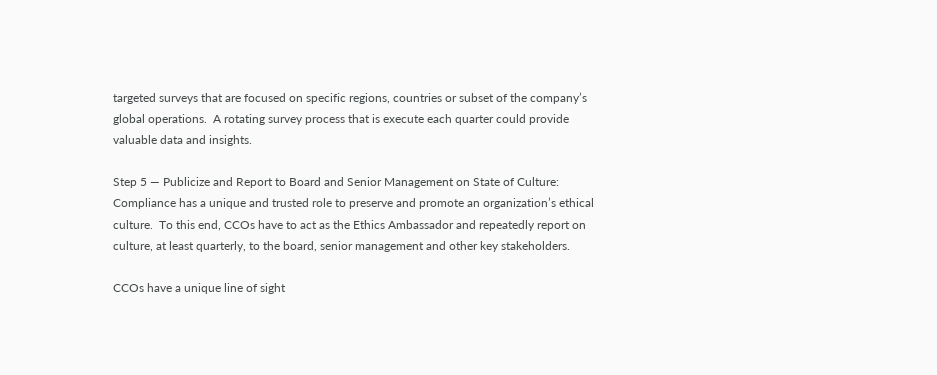targeted surveys that are focused on specific regions, countries or subset of the company’s global operations.  A rotating survey process that is execute each quarter could provide valuable data and insights.

Step 5 — Publicize and Report to Board and Senior Management on State of Culture: Compliance has a unique and trusted role to preserve and promote an organization’s ethical culture.  To this end, CCOs have to act as the Ethics Ambassador and repeatedly report on culture, at least quarterly, to the board, senior management and other key stakeholders.

CCOs have a unique line of sight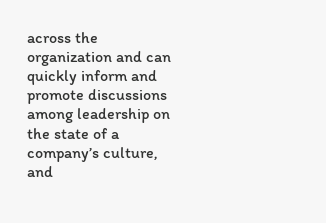across the organization and can quickly inform and promote discussions among leadership on the state of a company’s culture, and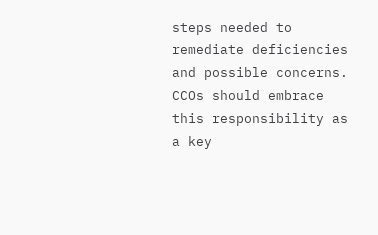steps needed to remediate deficiencies and possible concerns.  CCOs should embrace this responsibility as a key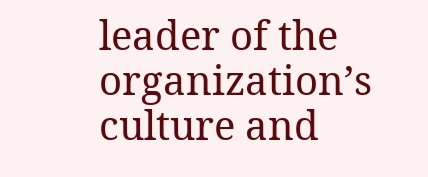leader of the organization’s culture and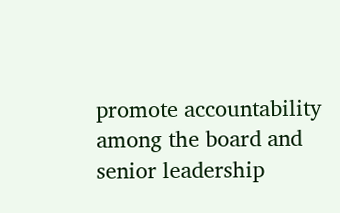promote accountability among the board and senior leadership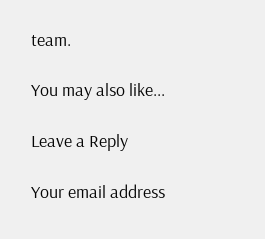team.

You may also like...

Leave a Reply

Your email address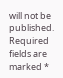will not be published. Required fields are marked *